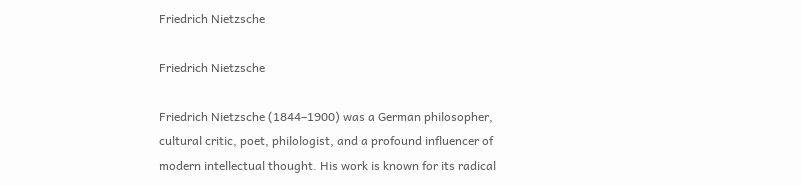Friedrich Nietzsche

Friedrich Nietzsche

Friedrich Nietzsche (1844–1900) was a German philosopher, cultural critic, poet, philologist, and a profound influencer of modern intellectual thought. His work is known for its radical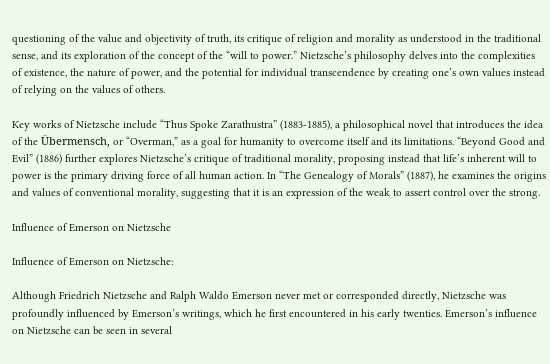questioning of the value and objectivity of truth, its critique of religion and morality as understood in the traditional sense, and its exploration of the concept of the “will to power.” Nietzsche’s philosophy delves into the complexities of existence, the nature of power, and the potential for individual transcendence by creating one’s own values instead of relying on the values of others.

Key works of Nietzsche include “Thus Spoke Zarathustra” (1883-1885), a philosophical novel that introduces the idea of the Übermensch, or “Overman,” as a goal for humanity to overcome itself and its limitations. “Beyond Good and Evil” (1886) further explores Nietzsche’s critique of traditional morality, proposing instead that life’s inherent will to power is the primary driving force of all human action. In “The Genealogy of Morals” (1887), he examines the origins and values of conventional morality, suggesting that it is an expression of the weak to assert control over the strong.

Influence of Emerson on Nietzsche

Influence of Emerson on Nietzsche:

Although Friedrich Nietzsche and Ralph Waldo Emerson never met or corresponded directly, Nietzsche was profoundly influenced by Emerson’s writings, which he first encountered in his early twenties. Emerson’s influence on Nietzsche can be seen in several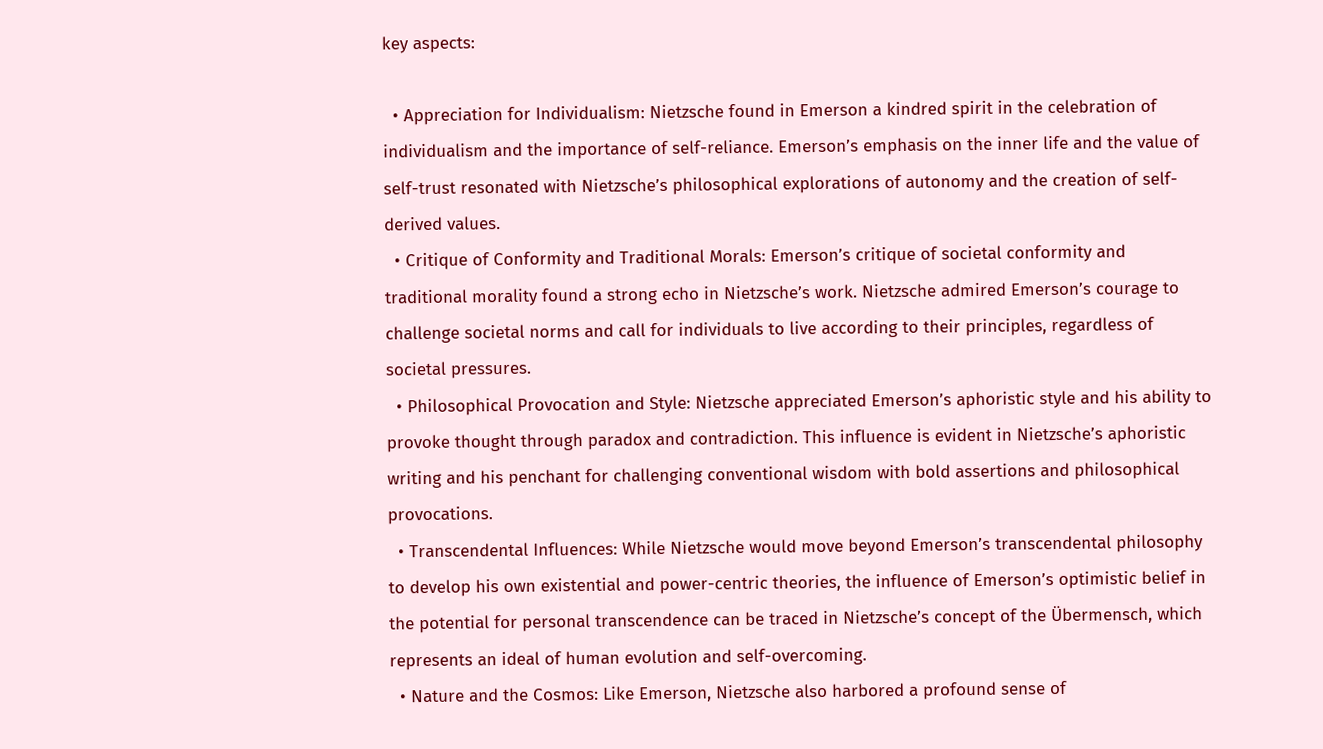key aspects:

  • Appreciation for Individualism: Nietzsche found in Emerson a kindred spirit in the celebration of individualism and the importance of self-reliance. Emerson’s emphasis on the inner life and the value of self-trust resonated with Nietzsche’s philosophical explorations of autonomy and the creation of self-derived values.
  • Critique of Conformity and Traditional Morals: Emerson’s critique of societal conformity and traditional morality found a strong echo in Nietzsche’s work. Nietzsche admired Emerson’s courage to challenge societal norms and call for individuals to live according to their principles, regardless of societal pressures.
  • Philosophical Provocation and Style: Nietzsche appreciated Emerson’s aphoristic style and his ability to provoke thought through paradox and contradiction. This influence is evident in Nietzsche’s aphoristic writing and his penchant for challenging conventional wisdom with bold assertions and philosophical provocations.
  • Transcendental Influences: While Nietzsche would move beyond Emerson’s transcendental philosophy to develop his own existential and power-centric theories, the influence of Emerson’s optimistic belief in the potential for personal transcendence can be traced in Nietzsche’s concept of the Übermensch, which represents an ideal of human evolution and self-overcoming.
  • Nature and the Cosmos: Like Emerson, Nietzsche also harbored a profound sense of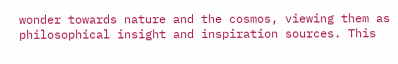wonder towards nature and the cosmos, viewing them as philosophical insight and inspiration sources. This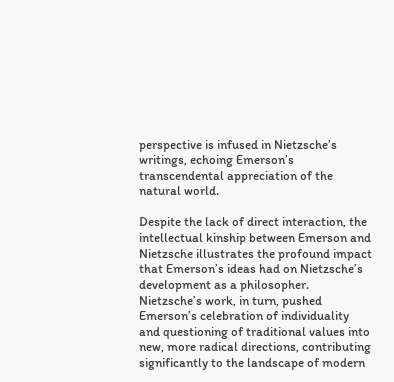perspective is infused in Nietzsche’s writings, echoing Emerson’s transcendental appreciation of the natural world.

Despite the lack of direct interaction, the intellectual kinship between Emerson and Nietzsche illustrates the profound impact that Emerson’s ideas had on Nietzsche’s development as a philosopher. Nietzsche’s work, in turn, pushed Emerson’s celebration of individuality and questioning of traditional values into new, more radical directions, contributing significantly to the landscape of modern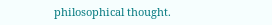philosophical thought.